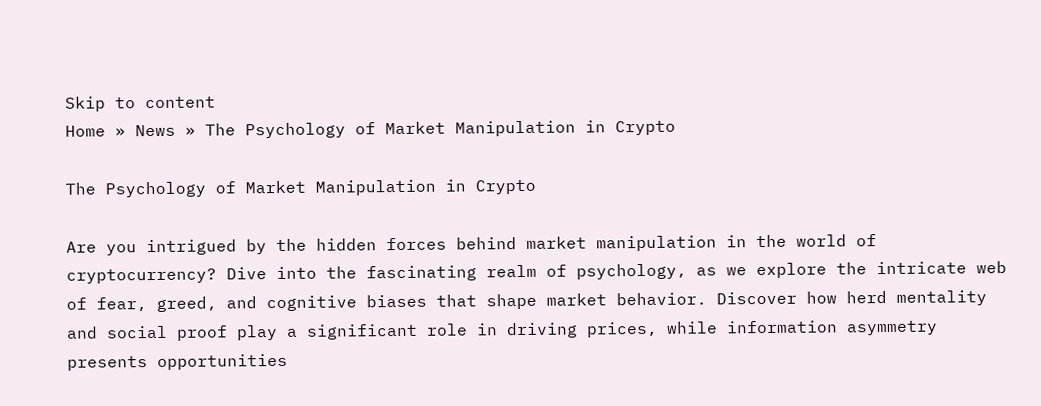Skip to content
Home » News » The Psychology of Market Manipulation in Crypto

The Psychology of Market Manipulation in Crypto

Are you intrigued by the hidden forces behind market manipulation in the world of cryptocurrency? Dive into the fascinating realm of psychology, as we explore the intricate web of fear, greed, and cognitive biases that shape market behavior. Discover how herd mentality and social proof play a significant role in driving prices, while information asymmetry presents opportunities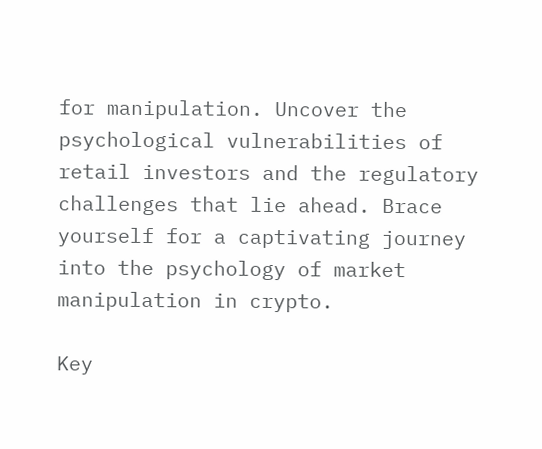for manipulation. Uncover the psychological vulnerabilities of retail investors and the regulatory challenges that lie ahead. Brace yourself for a captivating journey into the psychology of market manipulation in crypto.

Key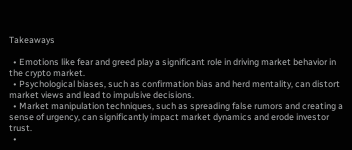Takeaways

  • Emotions like fear and greed play a significant role in driving market behavior in the crypto market.
  • Psychological biases, such as confirmation bias and herd mentality, can distort market views and lead to impulsive decisions.
  • Market manipulation techniques, such as spreading false rumors and creating a sense of urgency, can significantly impact market dynamics and erode investor trust.
  •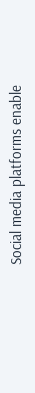Social media platforms enable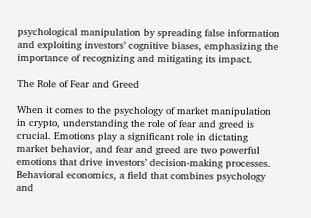psychological manipulation by spreading false information and exploiting investors’ cognitive biases, emphasizing the importance of recognizing and mitigating its impact.

The Role of Fear and Greed

When it comes to the psychology of market manipulation in crypto, understanding the role of fear and greed is crucial. Emotions play a significant role in dictating market behavior, and fear and greed are two powerful emotions that drive investors’ decision-making processes. Behavioral economics, a field that combines psychology and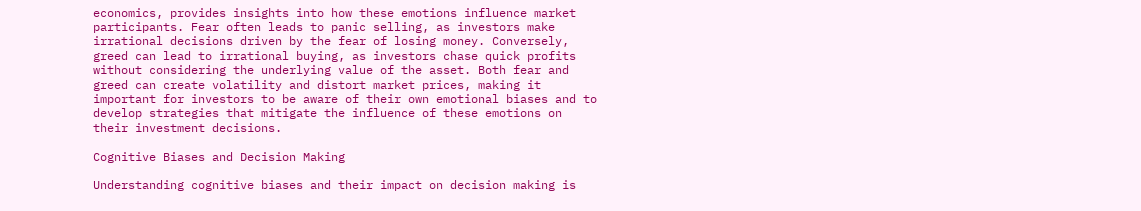economics, provides insights into how these emotions influence market participants. Fear often leads to panic selling, as investors make irrational decisions driven by the fear of losing money. Conversely, greed can lead to irrational buying, as investors chase quick profits without considering the underlying value of the asset. Both fear and greed can create volatility and distort market prices, making it important for investors to be aware of their own emotional biases and to develop strategies that mitigate the influence of these emotions on their investment decisions.

Cognitive Biases and Decision Making

Understanding cognitive biases and their impact on decision making is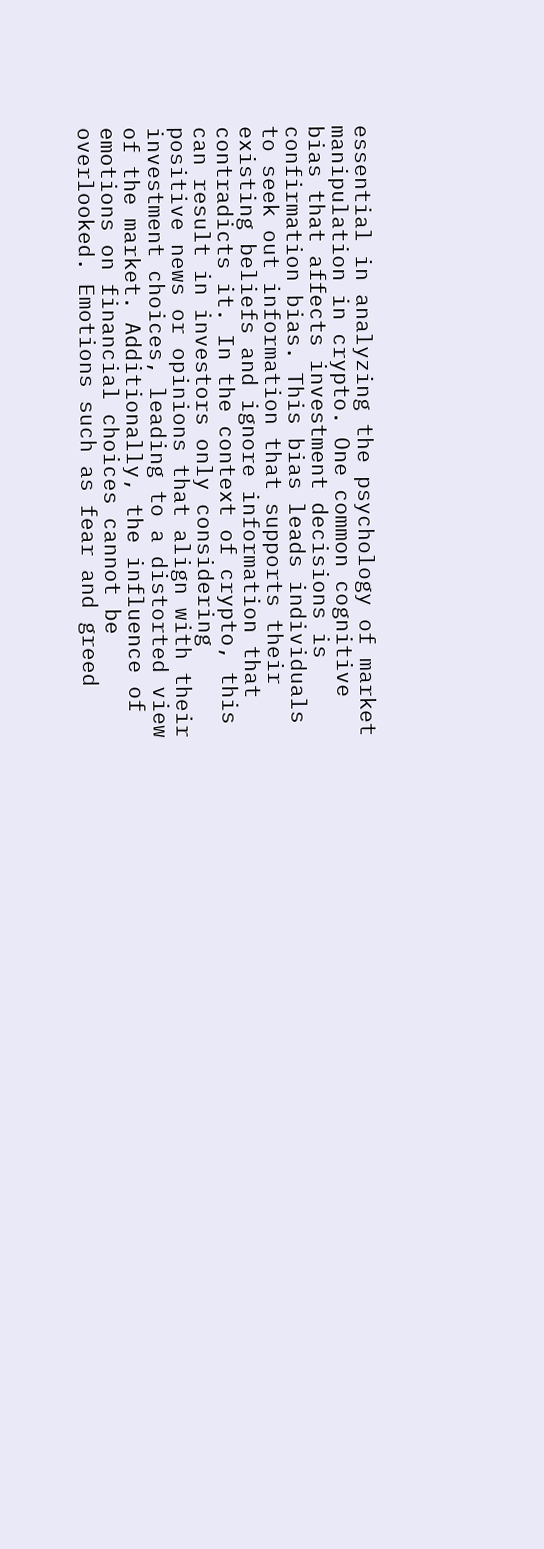essential in analyzing the psychology of market manipulation in crypto. One common cognitive bias that affects investment decisions is confirmation bias. This bias leads individuals to seek out information that supports their existing beliefs and ignore information that contradicts it. In the context of crypto, this can result in investors only considering positive news or opinions that align with their investment choices, leading to a distorted view of the market. Additionally, the influence of emotions on financial choices cannot be overlooked. Emotions such as fear and greed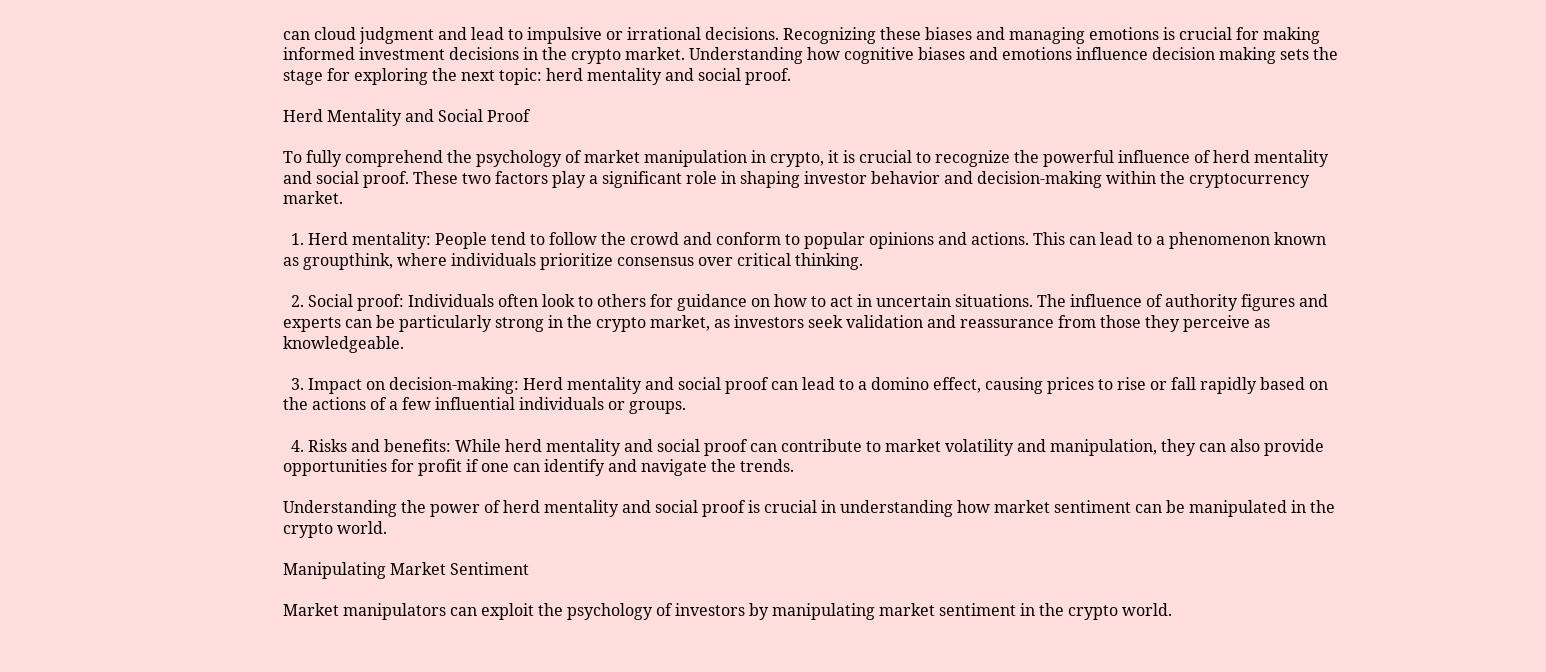can cloud judgment and lead to impulsive or irrational decisions. Recognizing these biases and managing emotions is crucial for making informed investment decisions in the crypto market. Understanding how cognitive biases and emotions influence decision making sets the stage for exploring the next topic: herd mentality and social proof.

Herd Mentality and Social Proof

To fully comprehend the psychology of market manipulation in crypto, it is crucial to recognize the powerful influence of herd mentality and social proof. These two factors play a significant role in shaping investor behavior and decision-making within the cryptocurrency market.

  1. Herd mentality: People tend to follow the crowd and conform to popular opinions and actions. This can lead to a phenomenon known as groupthink, where individuals prioritize consensus over critical thinking.

  2. Social proof: Individuals often look to others for guidance on how to act in uncertain situations. The influence of authority figures and experts can be particularly strong in the crypto market, as investors seek validation and reassurance from those they perceive as knowledgeable.

  3. Impact on decision-making: Herd mentality and social proof can lead to a domino effect, causing prices to rise or fall rapidly based on the actions of a few influential individuals or groups.

  4. Risks and benefits: While herd mentality and social proof can contribute to market volatility and manipulation, they can also provide opportunities for profit if one can identify and navigate the trends.

Understanding the power of herd mentality and social proof is crucial in understanding how market sentiment can be manipulated in the crypto world.

Manipulating Market Sentiment

Market manipulators can exploit the psychology of investors by manipulating market sentiment in the crypto world.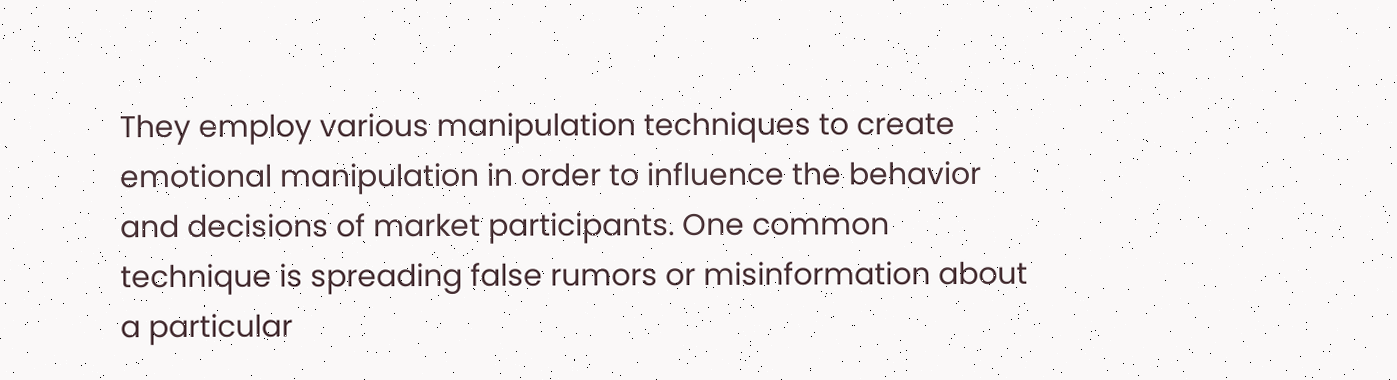They employ various manipulation techniques to create emotional manipulation in order to influence the behavior and decisions of market participants. One common technique is spreading false rumors or misinformation about a particular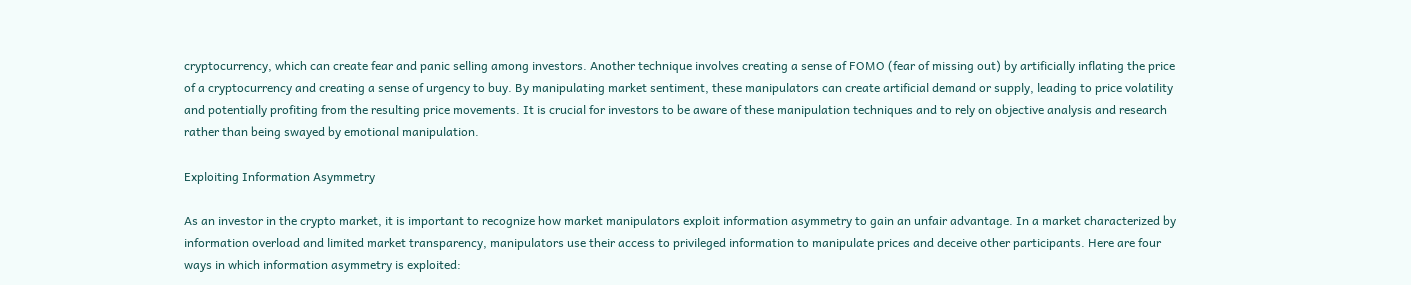cryptocurrency, which can create fear and panic selling among investors. Another technique involves creating a sense of FOMO (fear of missing out) by artificially inflating the price of a cryptocurrency and creating a sense of urgency to buy. By manipulating market sentiment, these manipulators can create artificial demand or supply, leading to price volatility and potentially profiting from the resulting price movements. It is crucial for investors to be aware of these manipulation techniques and to rely on objective analysis and research rather than being swayed by emotional manipulation.

Exploiting Information Asymmetry

As an investor in the crypto market, it is important to recognize how market manipulators exploit information asymmetry to gain an unfair advantage. In a market characterized by information overload and limited market transparency, manipulators use their access to privileged information to manipulate prices and deceive other participants. Here are four ways in which information asymmetry is exploited: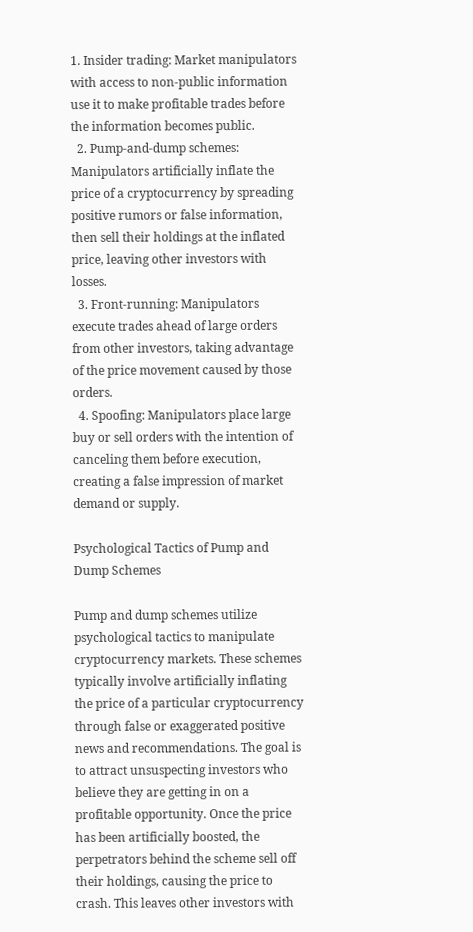1. Insider trading: Market manipulators with access to non-public information use it to make profitable trades before the information becomes public.
  2. Pump-and-dump schemes: Manipulators artificially inflate the price of a cryptocurrency by spreading positive rumors or false information, then sell their holdings at the inflated price, leaving other investors with losses.
  3. Front-running: Manipulators execute trades ahead of large orders from other investors, taking advantage of the price movement caused by those orders.
  4. Spoofing: Manipulators place large buy or sell orders with the intention of canceling them before execution, creating a false impression of market demand or supply.

Psychological Tactics of Pump and Dump Schemes

Pump and dump schemes utilize psychological tactics to manipulate cryptocurrency markets. These schemes typically involve artificially inflating the price of a particular cryptocurrency through false or exaggerated positive news and recommendations. The goal is to attract unsuspecting investors who believe they are getting in on a profitable opportunity. Once the price has been artificially boosted, the perpetrators behind the scheme sell off their holdings, causing the price to crash. This leaves other investors with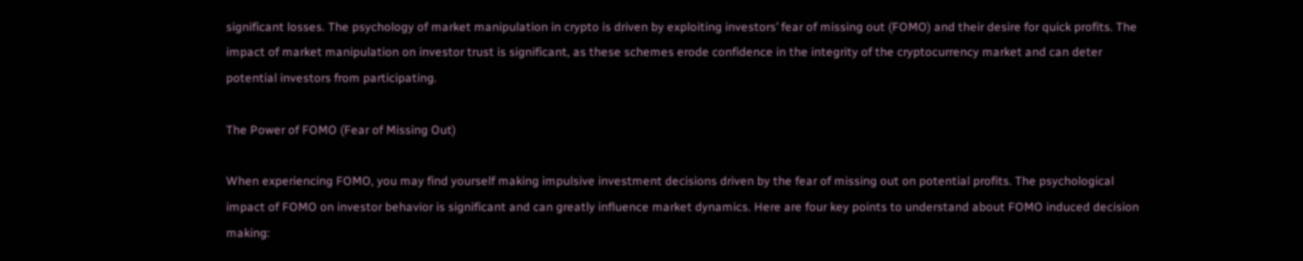significant losses. The psychology of market manipulation in crypto is driven by exploiting investors’ fear of missing out (FOMO) and their desire for quick profits. The impact of market manipulation on investor trust is significant, as these schemes erode confidence in the integrity of the cryptocurrency market and can deter potential investors from participating.

The Power of FOMO (Fear of Missing Out)

When experiencing FOMO, you may find yourself making impulsive investment decisions driven by the fear of missing out on potential profits. The psychological impact of FOMO on investor behavior is significant and can greatly influence market dynamics. Here are four key points to understand about FOMO induced decision making: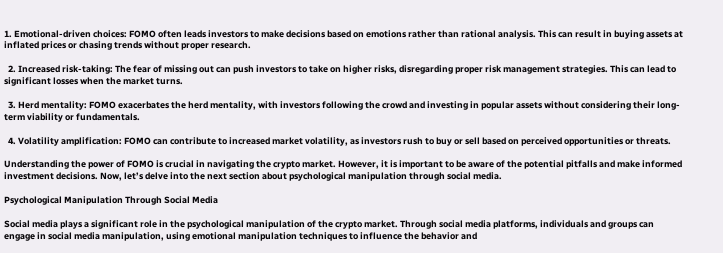1. Emotional-driven choices: FOMO often leads investors to make decisions based on emotions rather than rational analysis. This can result in buying assets at inflated prices or chasing trends without proper research.

  2. Increased risk-taking: The fear of missing out can push investors to take on higher risks, disregarding proper risk management strategies. This can lead to significant losses when the market turns.

  3. Herd mentality: FOMO exacerbates the herd mentality, with investors following the crowd and investing in popular assets without considering their long-term viability or fundamentals.

  4. Volatility amplification: FOMO can contribute to increased market volatility, as investors rush to buy or sell based on perceived opportunities or threats.

Understanding the power of FOMO is crucial in navigating the crypto market. However, it is important to be aware of the potential pitfalls and make informed investment decisions. Now, let’s delve into the next section about psychological manipulation through social media.

Psychological Manipulation Through Social Media

Social media plays a significant role in the psychological manipulation of the crypto market. Through social media platforms, individuals and groups can engage in social media manipulation, using emotional manipulation techniques to influence the behavior and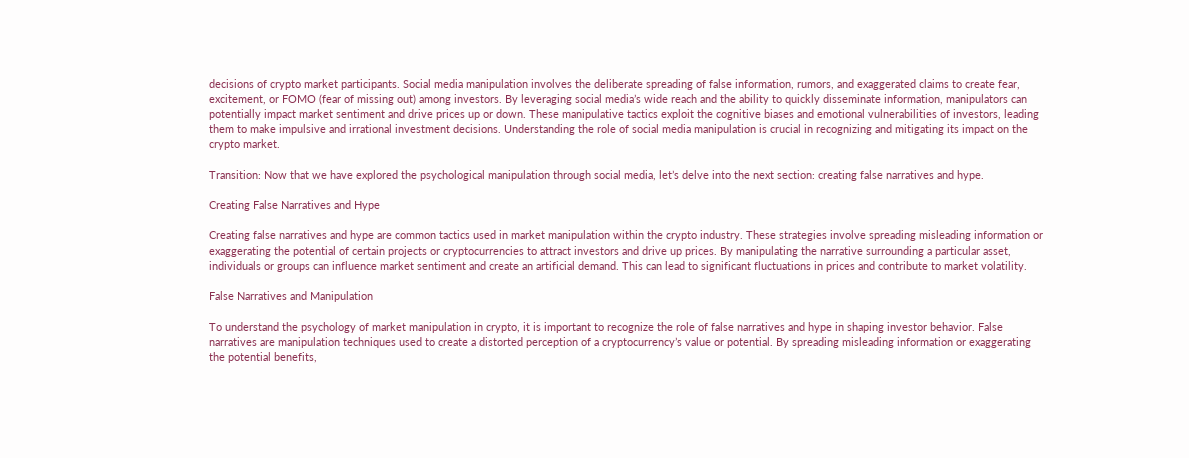decisions of crypto market participants. Social media manipulation involves the deliberate spreading of false information, rumors, and exaggerated claims to create fear, excitement, or FOMO (fear of missing out) among investors. By leveraging social media’s wide reach and the ability to quickly disseminate information, manipulators can potentially impact market sentiment and drive prices up or down. These manipulative tactics exploit the cognitive biases and emotional vulnerabilities of investors, leading them to make impulsive and irrational investment decisions. Understanding the role of social media manipulation is crucial in recognizing and mitigating its impact on the crypto market.

Transition: Now that we have explored the psychological manipulation through social media, let’s delve into the next section: creating false narratives and hype.

Creating False Narratives and Hype

Creating false narratives and hype are common tactics used in market manipulation within the crypto industry. These strategies involve spreading misleading information or exaggerating the potential of certain projects or cryptocurrencies to attract investors and drive up prices. By manipulating the narrative surrounding a particular asset, individuals or groups can influence market sentiment and create an artificial demand. This can lead to significant fluctuations in prices and contribute to market volatility.

False Narratives and Manipulation

To understand the psychology of market manipulation in crypto, it is important to recognize the role of false narratives and hype in shaping investor behavior. False narratives are manipulation techniques used to create a distorted perception of a cryptocurrency’s value or potential. By spreading misleading information or exaggerating the potential benefits,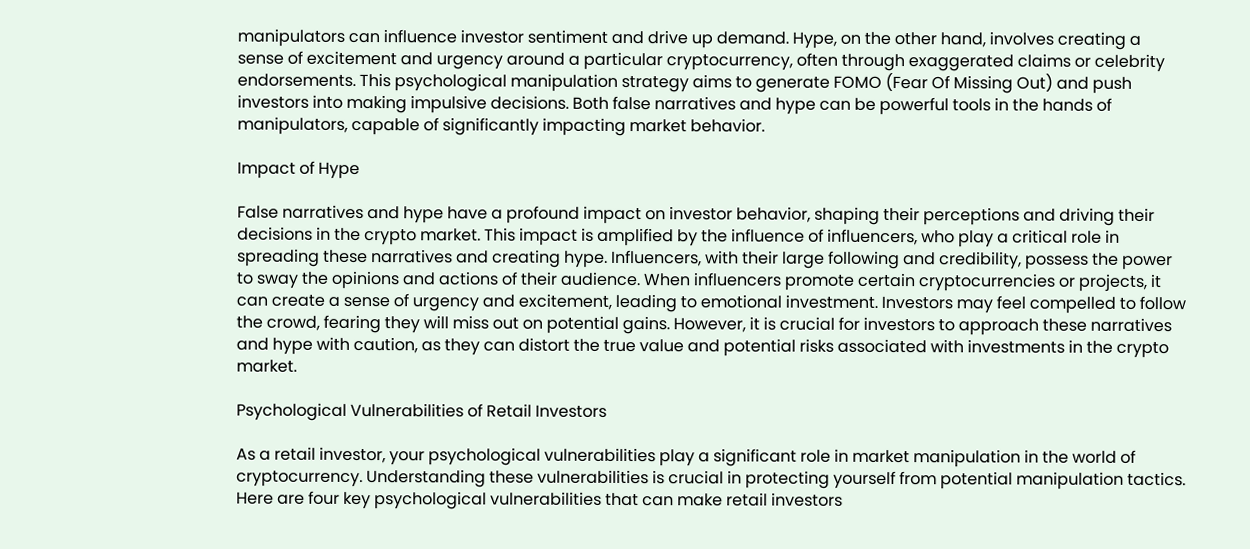manipulators can influence investor sentiment and drive up demand. Hype, on the other hand, involves creating a sense of excitement and urgency around a particular cryptocurrency, often through exaggerated claims or celebrity endorsements. This psychological manipulation strategy aims to generate FOMO (Fear Of Missing Out) and push investors into making impulsive decisions. Both false narratives and hype can be powerful tools in the hands of manipulators, capable of significantly impacting market behavior.

Impact of Hype

False narratives and hype have a profound impact on investor behavior, shaping their perceptions and driving their decisions in the crypto market. This impact is amplified by the influence of influencers, who play a critical role in spreading these narratives and creating hype. Influencers, with their large following and credibility, possess the power to sway the opinions and actions of their audience. When influencers promote certain cryptocurrencies or projects, it can create a sense of urgency and excitement, leading to emotional investment. Investors may feel compelled to follow the crowd, fearing they will miss out on potential gains. However, it is crucial for investors to approach these narratives and hype with caution, as they can distort the true value and potential risks associated with investments in the crypto market.

Psychological Vulnerabilities of Retail Investors

As a retail investor, your psychological vulnerabilities play a significant role in market manipulation in the world of cryptocurrency. Understanding these vulnerabilities is crucial in protecting yourself from potential manipulation tactics. Here are four key psychological vulnerabilities that can make retail investors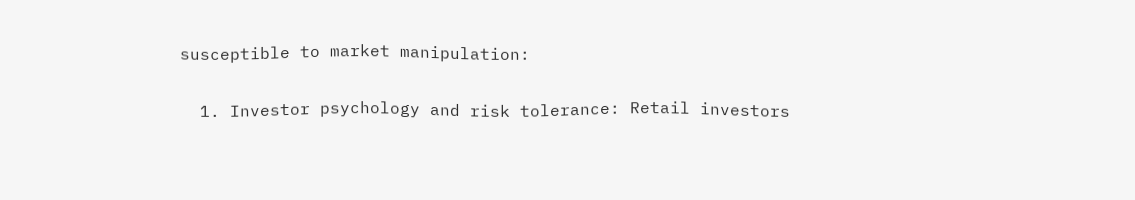susceptible to market manipulation:

  1. Investor psychology and risk tolerance: Retail investors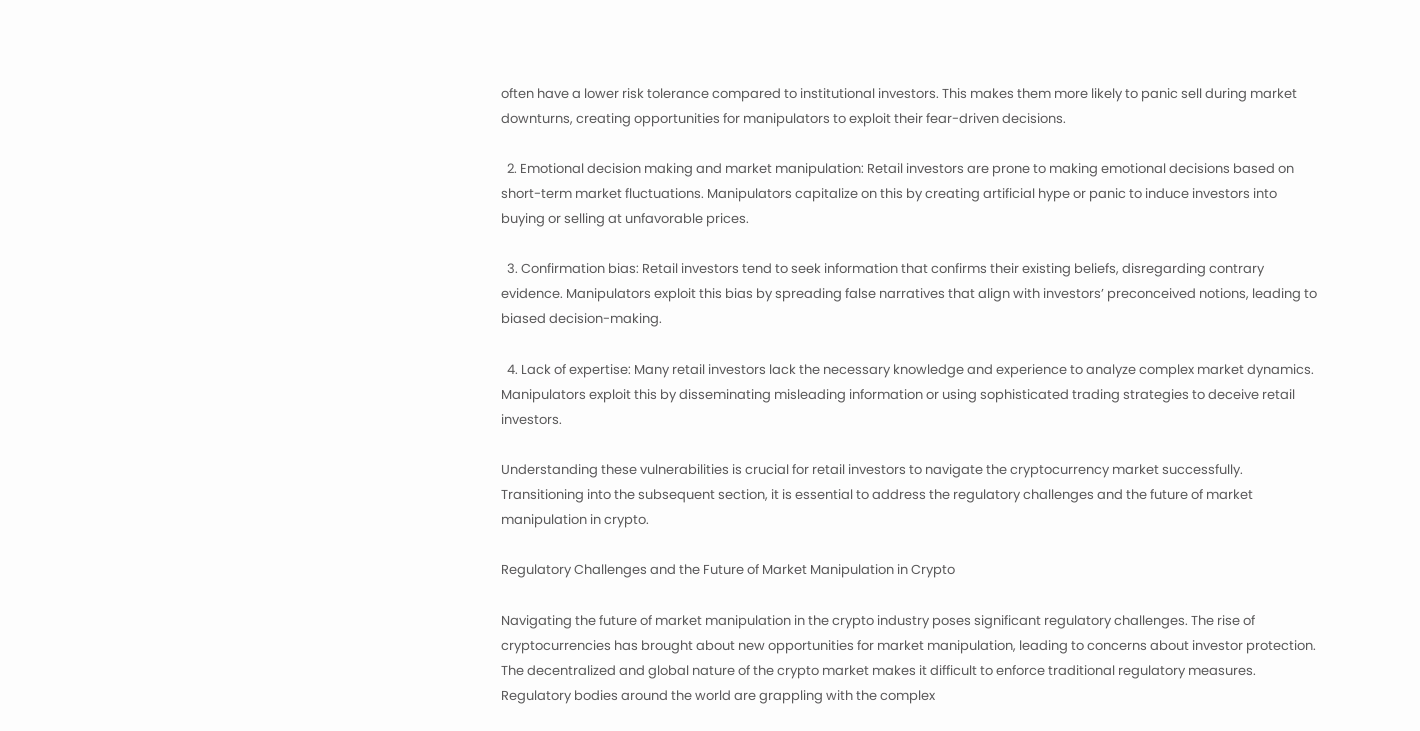often have a lower risk tolerance compared to institutional investors. This makes them more likely to panic sell during market downturns, creating opportunities for manipulators to exploit their fear-driven decisions.

  2. Emotional decision making and market manipulation: Retail investors are prone to making emotional decisions based on short-term market fluctuations. Manipulators capitalize on this by creating artificial hype or panic to induce investors into buying or selling at unfavorable prices.

  3. Confirmation bias: Retail investors tend to seek information that confirms their existing beliefs, disregarding contrary evidence. Manipulators exploit this bias by spreading false narratives that align with investors’ preconceived notions, leading to biased decision-making.

  4. Lack of expertise: Many retail investors lack the necessary knowledge and experience to analyze complex market dynamics. Manipulators exploit this by disseminating misleading information or using sophisticated trading strategies to deceive retail investors.

Understanding these vulnerabilities is crucial for retail investors to navigate the cryptocurrency market successfully. Transitioning into the subsequent section, it is essential to address the regulatory challenges and the future of market manipulation in crypto.

Regulatory Challenges and the Future of Market Manipulation in Crypto

Navigating the future of market manipulation in the crypto industry poses significant regulatory challenges. The rise of cryptocurrencies has brought about new opportunities for market manipulation, leading to concerns about investor protection. The decentralized and global nature of the crypto market makes it difficult to enforce traditional regulatory measures. Regulatory bodies around the world are grappling with the complex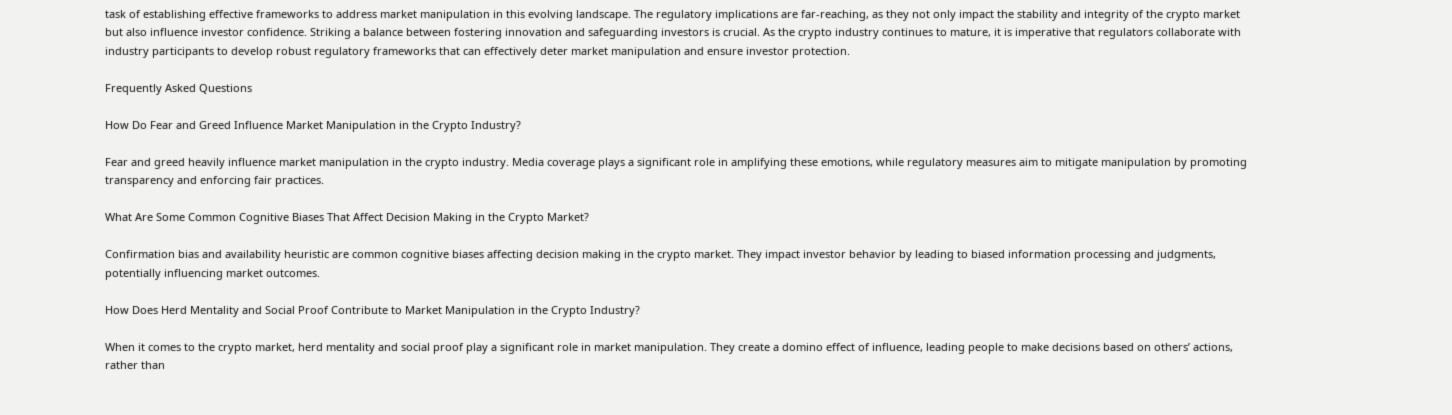task of establishing effective frameworks to address market manipulation in this evolving landscape. The regulatory implications are far-reaching, as they not only impact the stability and integrity of the crypto market but also influence investor confidence. Striking a balance between fostering innovation and safeguarding investors is crucial. As the crypto industry continues to mature, it is imperative that regulators collaborate with industry participants to develop robust regulatory frameworks that can effectively deter market manipulation and ensure investor protection.

Frequently Asked Questions

How Do Fear and Greed Influence Market Manipulation in the Crypto Industry?

Fear and greed heavily influence market manipulation in the crypto industry. Media coverage plays a significant role in amplifying these emotions, while regulatory measures aim to mitigate manipulation by promoting transparency and enforcing fair practices.

What Are Some Common Cognitive Biases That Affect Decision Making in the Crypto Market?

Confirmation bias and availability heuristic are common cognitive biases affecting decision making in the crypto market. They impact investor behavior by leading to biased information processing and judgments, potentially influencing market outcomes.

How Does Herd Mentality and Social Proof Contribute to Market Manipulation in the Crypto Industry?

When it comes to the crypto market, herd mentality and social proof play a significant role in market manipulation. They create a domino effect of influence, leading people to make decisions based on others’ actions, rather than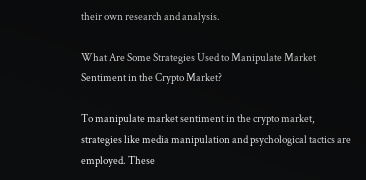their own research and analysis.

What Are Some Strategies Used to Manipulate Market Sentiment in the Crypto Market?

To manipulate market sentiment in the crypto market, strategies like media manipulation and psychological tactics are employed. These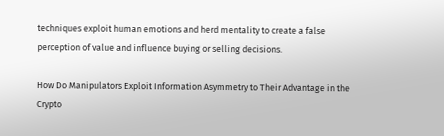techniques exploit human emotions and herd mentality to create a false perception of value and influence buying or selling decisions.

How Do Manipulators Exploit Information Asymmetry to Their Advantage in the Crypto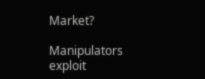Market?

Manipulators exploit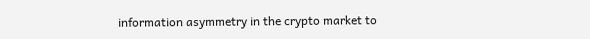information asymmetry in the crypto market to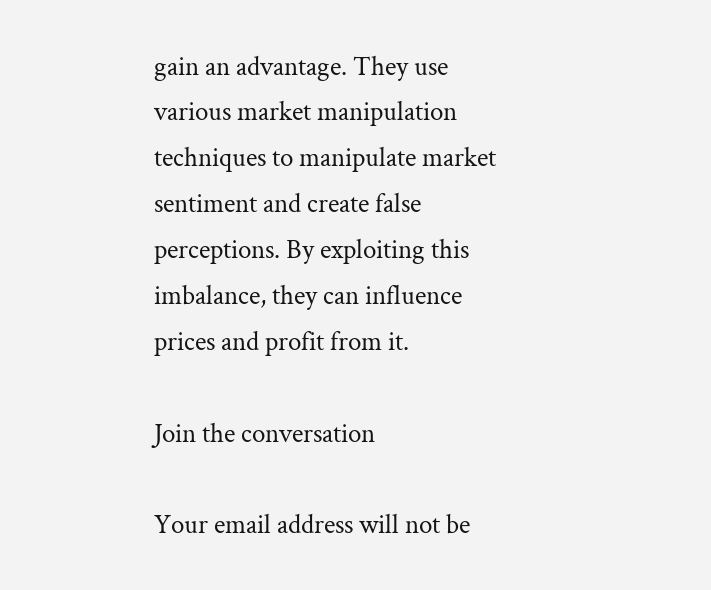gain an advantage. They use various market manipulation techniques to manipulate market sentiment and create false perceptions. By exploiting this imbalance, they can influence prices and profit from it.

Join the conversation

Your email address will not be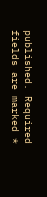published. Required fields are marked *